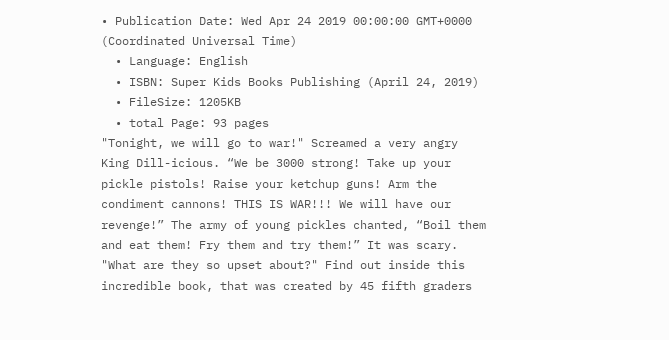• Publication Date: Wed Apr 24 2019 00:00:00 GMT+0000 (Coordinated Universal Time)
  • Language: English
  • ISBN: Super Kids Books Publishing (April 24, 2019)
  • FileSize: 1205KB
  • total Page: 93 pages
"Tonight, we will go to war!" Screamed a very angry King Dill-icious. “We be 3000 strong! Take up your pickle pistols! Raise your ketchup guns! Arm the condiment cannons! THIS IS WAR!!! We will have our revenge!” The army of young pickles chanted, “Boil them and eat them! Fry them and try them!” It was scary. "What are they so upset about?" Find out inside this incredible book, that was created by 45 fifth graders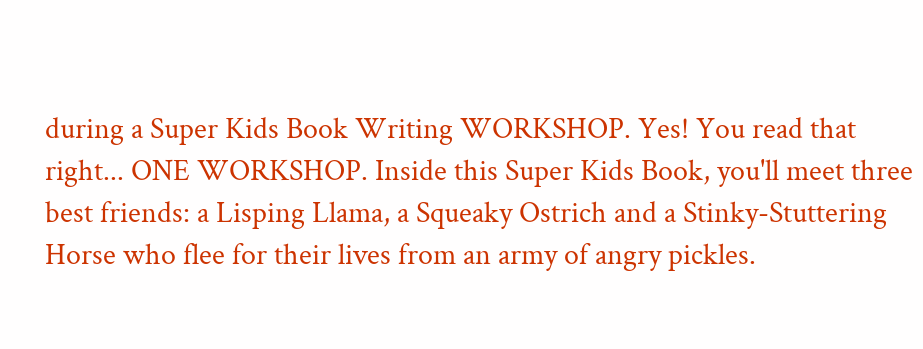during a Super Kids Book Writing WORKSHOP. Yes! You read that right... ONE WORKSHOP. Inside this Super Kids Book, you'll meet three best friends: a Lisping Llama, a Squeaky Ostrich and a Stinky-Stuttering Horse who flee for their lives from an army of angry pickles.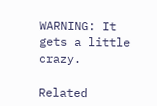WARNING: It gets a little crazy.

Related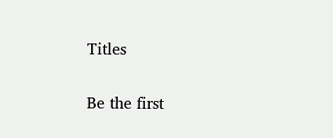Titles

Be the first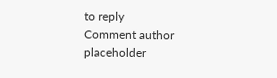to reply
Comment author placeholder